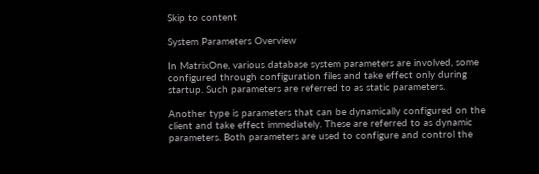Skip to content

System Parameters Overview

In MatrixOne, various database system parameters are involved, some configured through configuration files and take effect only during startup. Such parameters are referred to as static parameters.

Another type is parameters that can be dynamically configured on the client and take effect immediately. These are referred to as dynamic parameters. Both parameters are used to configure and control the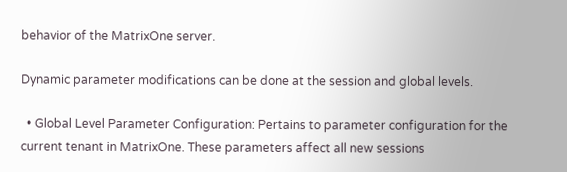behavior of the MatrixOne server.

Dynamic parameter modifications can be done at the session and global levels.

  • Global Level Parameter Configuration: Pertains to parameter configuration for the current tenant in MatrixOne. These parameters affect all new sessions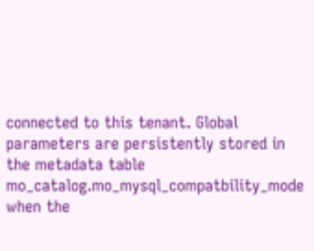connected to this tenant. Global parameters are persistently stored in the metadata table mo_catalog.mo_mysql_compatbility_mode when the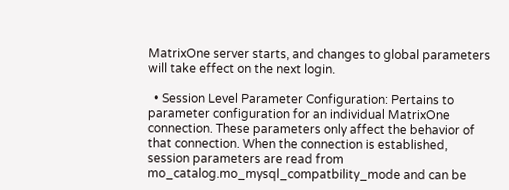MatrixOne server starts, and changes to global parameters will take effect on the next login.

  • Session Level Parameter Configuration: Pertains to parameter configuration for an individual MatrixOne connection. These parameters only affect the behavior of that connection. When the connection is established, session parameters are read from mo_catalog.mo_mysql_compatbility_mode and can be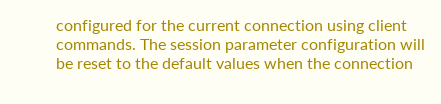configured for the current connection using client commands. The session parameter configuration will be reset to the default values when the connection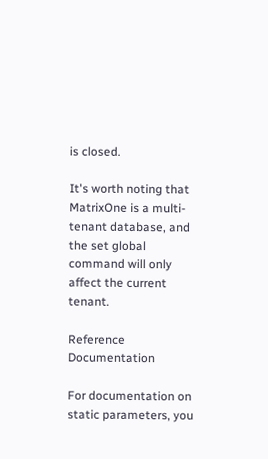is closed.

It's worth noting that MatrixOne is a multi-tenant database, and the set global command will only affect the current tenant.

Reference Documentation

For documentation on static parameters, you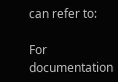can refer to:

For documentation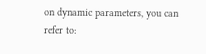on dynamic parameters, you can refer to: